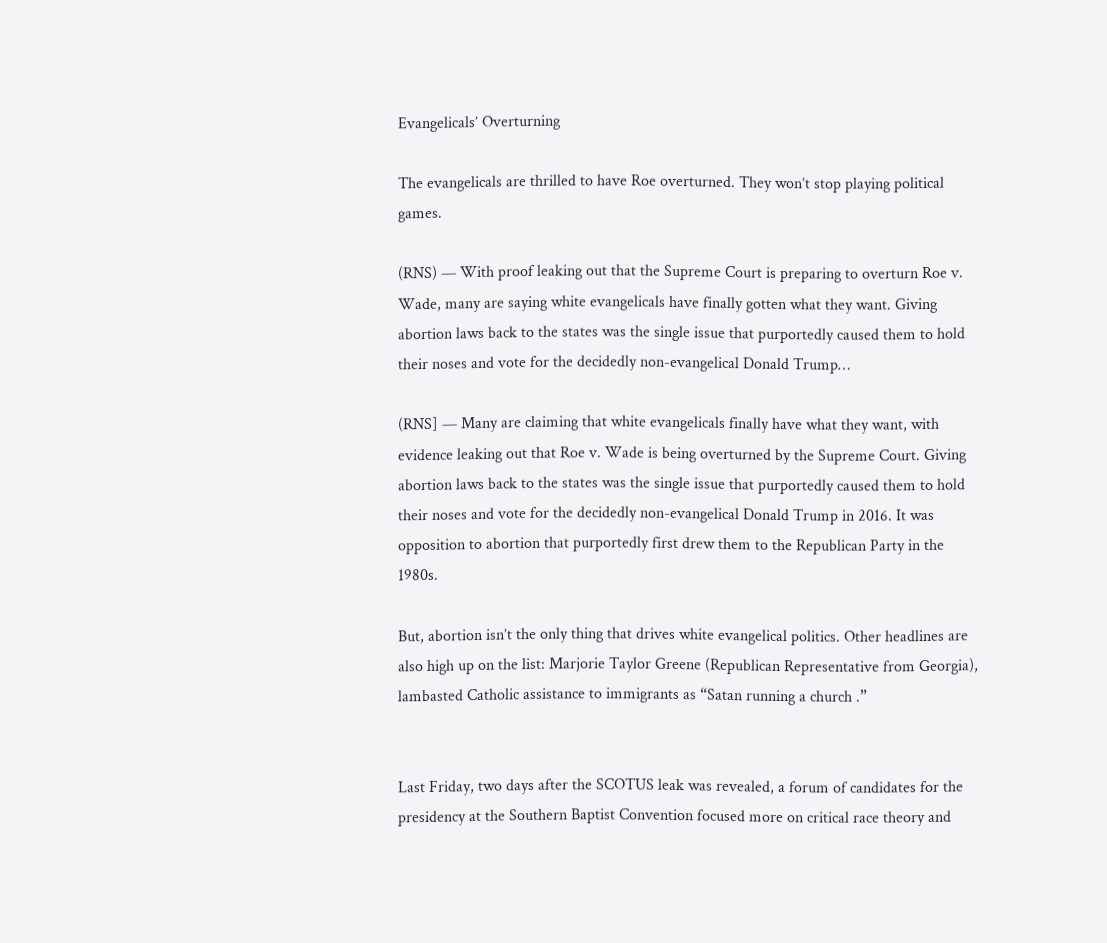Evangelicals’ Overturning

The evangelicals are thrilled to have Roe overturned. They won’t stop playing political games.

(RNS) — With proof leaking out that the Supreme Court is preparing to overturn Roe v. Wade, many are saying white evangelicals have finally gotten what they want. Giving abortion laws back to the states was the single issue that purportedly caused them to hold their noses and vote for the decidedly non-evangelical Donald Trump…

(RNS] — Many are claiming that white evangelicals finally have what they want, with evidence leaking out that Roe v. Wade is being overturned by the Supreme Court. Giving abortion laws back to the states was the single issue that purportedly caused them to hold their noses and vote for the decidedly non-evangelical Donald Trump in 2016. It was opposition to abortion that purportedly first drew them to the Republican Party in the 1980s.

But, abortion isn’t the only thing that drives white evangelical politics. Other headlines are also high up on the list: Marjorie Taylor Greene (Republican Representative from Georgia), lambasted Catholic assistance to immigrants as “Satan running a church .”


Last Friday, two days after the SCOTUS leak was revealed, a forum of candidates for the presidency at the Southern Baptist Convention focused more on critical race theory and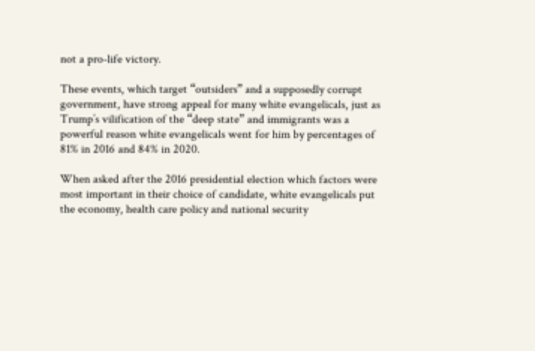not a pro-life victory.

These events, which target “outsiders” and a supposedly corrupt government, have strong appeal for many white evangelicals, just as Trump’s vilification of the “deep state” and immigrants was a powerful reason white evangelicals went for him by percentages of 81% in 2016 and 84% in 2020.

When asked after the 2016 presidential election which factors were most important in their choice of candidate, white evangelicals put the economy, health care policy and national security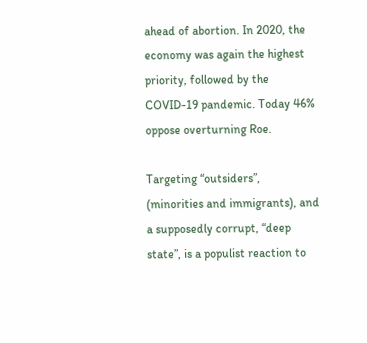ahead of abortion. In 2020, the economy was again the highest priority, followed by the COVID-19 pandemic. Today 46% oppose overturning Roe.

Targeting “outsiders”, (minorities and immigrants), and a supposedly corrupt, “deep state”, is a populist reaction to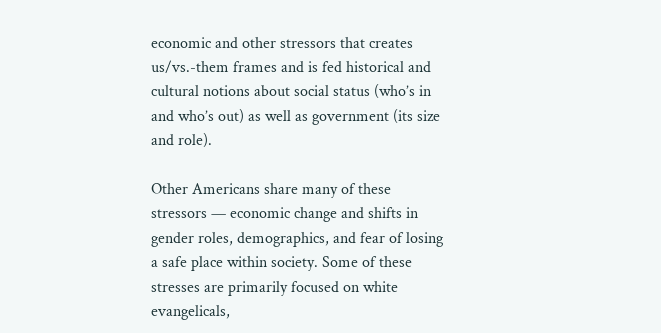economic and other stressors that creates us/vs.-them frames and is fed historical and cultural notions about social status (who’s in and who’s out) as well as government (its size and role).

Other Americans share many of these stressors — economic change and shifts in gender roles, demographics, and fear of losing a safe place within society. Some of these stresses are primarily focused on white evangelicals,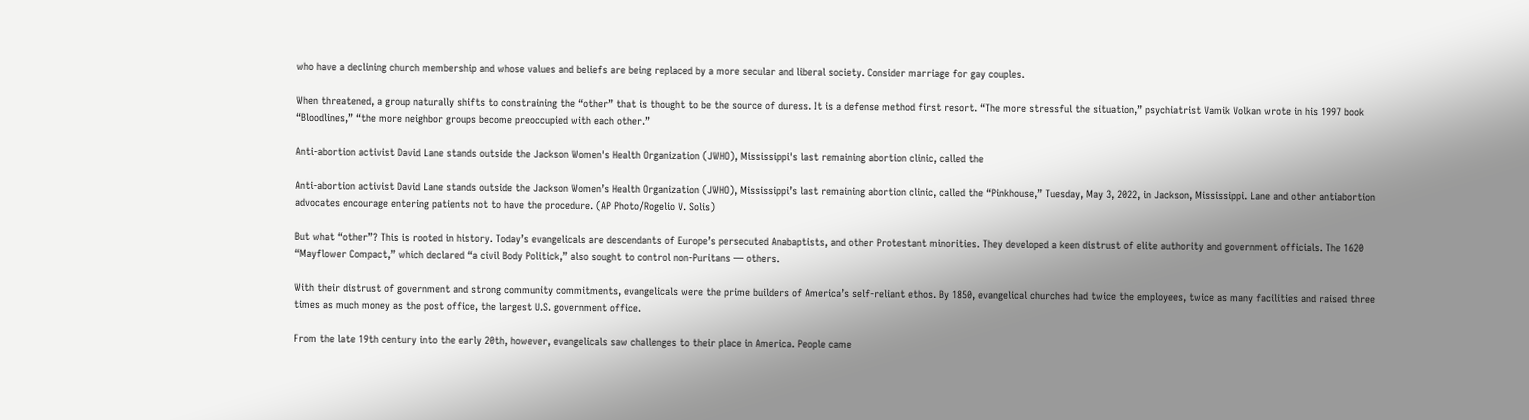who have a declining church membership and whose values and beliefs are being replaced by a more secular and liberal society. Consider marriage for gay couples.

When threatened, a group naturally shifts to constraining the “other” that is thought to be the source of duress. It is a defense method first resort. “The more stressful the situation,” psychiatrist Vamik Volkan wrote in his 1997 book “Bloodlines,” “the more neighbor groups become preoccupied with each other.”

Anti-abortion activist David Lane stands outside the Jackson Women's Health Organization (JWHO), Mississippi's last remaining abortion clinic, called the

Anti-abortion activist David Lane stands outside the Jackson Women’s Health Organization (JWHO), Mississippi’s last remaining abortion clinic, called the “Pinkhouse,” Tuesday, May 3, 2022, in Jackson, Mississippi. Lane and other antiabortion advocates encourage entering patients not to have the procedure. (AP Photo/Rogelio V. Solis)

But what “other”? This is rooted in history. Today’s evangelicals are descendants of Europe’s persecuted Anabaptists, and other Protestant minorities. They developed a keen distrust of elite authority and government officials. The 1620 “Mayflower Compact,” which declared “a civil Body Politick,” also sought to control non-Puritans — others.

With their distrust of government and strong community commitments, evangelicals were the prime builders of America’s self-reliant ethos. By 1850, evangelical churches had twice the employees, twice as many facilities and raised three times as much money as the post office, the largest U.S. government office.

From the late 19th century into the early 20th, however, evangelicals saw challenges to their place in America. People came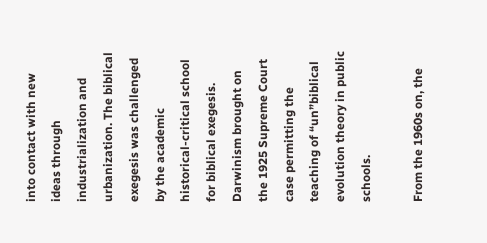into contact with new ideas through industrialization and urbanization. The biblical exegesis was challenged by the academic historical-critical school for biblical exegesis. Darwinism brought on the 1925 Supreme Court case permitting the teaching of “un”biblical evolution theory in public schools.

From the 1960s on, the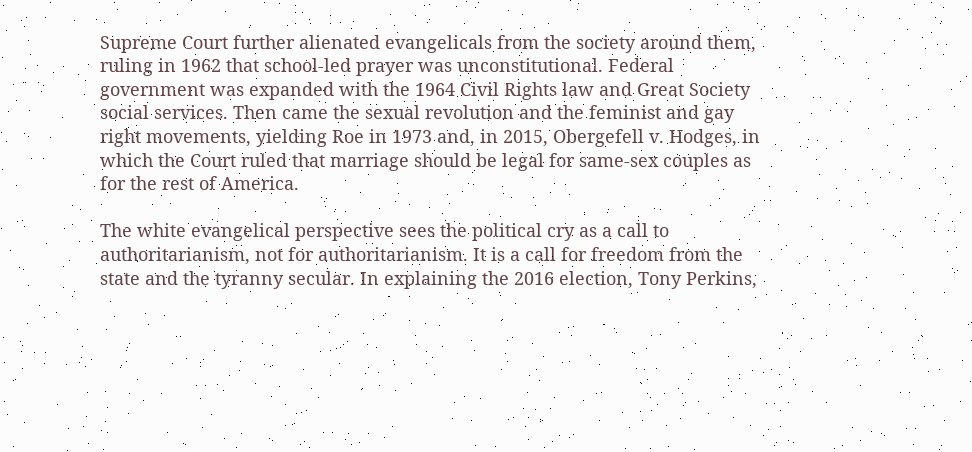Supreme Court further alienated evangelicals from the society around them, ruling in 1962 that school-led prayer was unconstitutional. Federal government was expanded with the 1964 Civil Rights law and Great Society social services. Then came the sexual revolution and the feminist and gay right movements, yielding Roe in 1973 and, in 2015, Obergefell v. Hodges, in which the Court ruled that marriage should be legal for same-sex couples as for the rest of America.

The white evangelical perspective sees the political cry as a call to authoritarianism, not for authoritarianism. It is a call for freedom from the state and the tyranny secular. In explaining the 2016 election, Tony Perkins,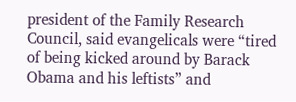president of the Family Research Council, said evangelicals were “tired of being kicked around by Barack Obama and his leftists” and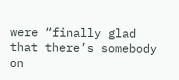were “finally glad that there’s somebody on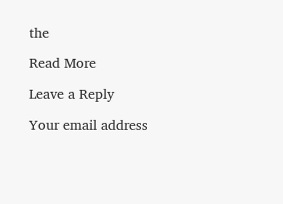the

Read More

Leave a Reply

Your email address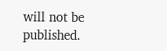will not be published.